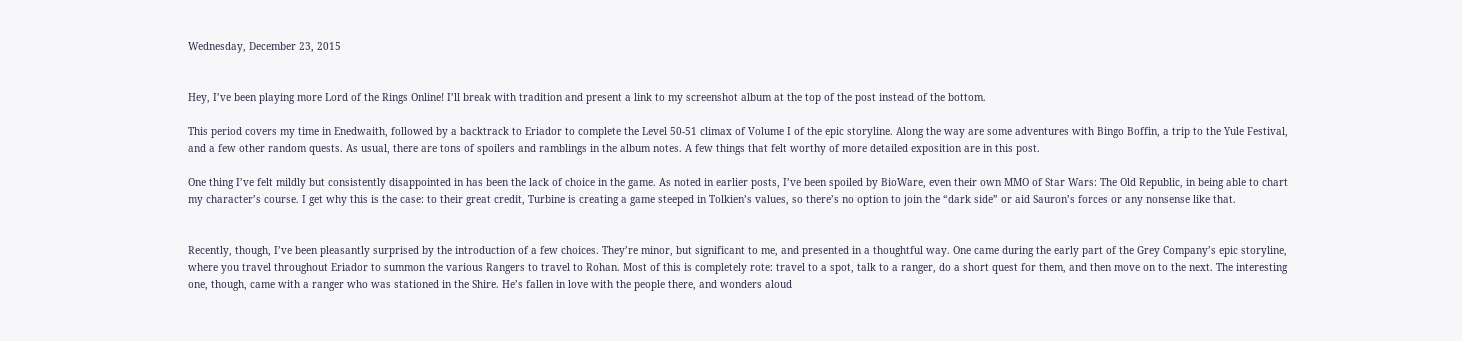Wednesday, December 23, 2015


Hey, I’ve been playing more Lord of the Rings Online! I’ll break with tradition and present a link to my screenshot album at the top of the post instead of the bottom.

This period covers my time in Enedwaith, followed by a backtrack to Eriador to complete the Level 50-51 climax of Volume I of the epic storyline. Along the way are some adventures with Bingo Boffin, a trip to the Yule Festival, and a few other random quests. As usual, there are tons of spoilers and ramblings in the album notes. A few things that felt worthy of more detailed exposition are in this post.

One thing I’ve felt mildly but consistently disappointed in has been the lack of choice in the game. As noted in earlier posts, I’ve been spoiled by BioWare, even their own MMO of Star Wars: The Old Republic, in being able to chart my character’s course. I get why this is the case: to their great credit, Turbine is creating a game steeped in Tolkien’s values, so there’s no option to join the “dark side” or aid Sauron’s forces or any nonsense like that.


Recently, though, I’ve been pleasantly surprised by the introduction of a few choices. They’re minor, but significant to me, and presented in a thoughtful way. One came during the early part of the Grey Company’s epic storyline, where you travel throughout Eriador to summon the various Rangers to travel to Rohan. Most of this is completely rote: travel to a spot, talk to a ranger, do a short quest for them, and then move on to the next. The interesting one, though, came with a ranger who was stationed in the Shire. He’s fallen in love with the people there, and wonders aloud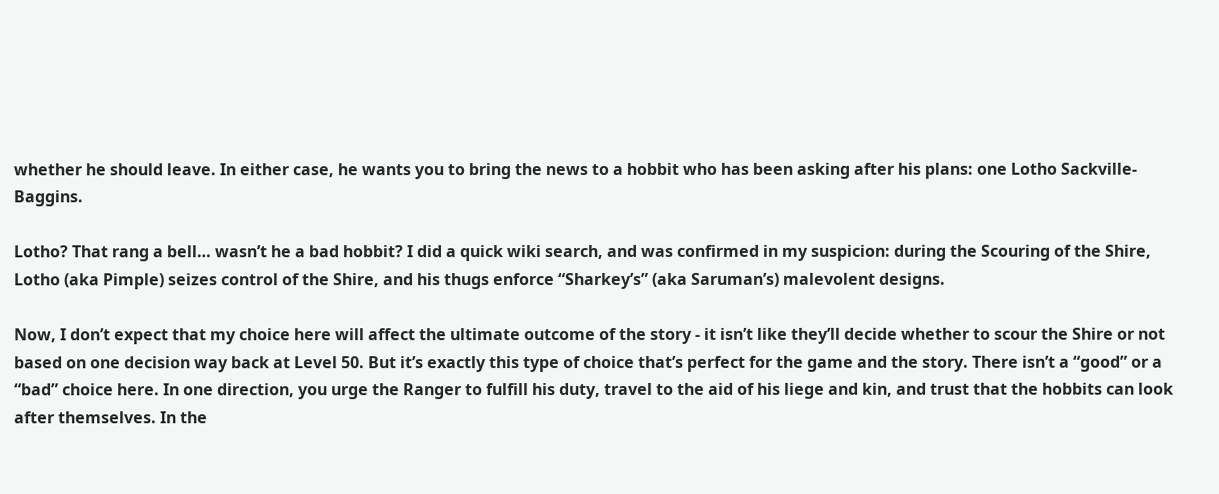whether he should leave. In either case, he wants you to bring the news to a hobbit who has been asking after his plans: one Lotho Sackville-Baggins.

Lotho? That rang a bell… wasn’t he a bad hobbit? I did a quick wiki search, and was confirmed in my suspicion: during the Scouring of the Shire, Lotho (aka Pimple) seizes control of the Shire, and his thugs enforce “Sharkey’s” (aka Saruman’s) malevolent designs.

Now, I don’t expect that my choice here will affect the ultimate outcome of the story - it isn’t like they’ll decide whether to scour the Shire or not based on one decision way back at Level 50. But it’s exactly this type of choice that’s perfect for the game and the story. There isn’t a “good” or a “bad” choice here. In one direction, you urge the Ranger to fulfill his duty, travel to the aid of his liege and kin, and trust that the hobbits can look after themselves. In the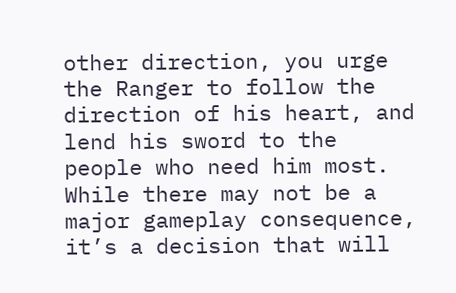other direction, you urge the Ranger to follow the direction of his heart, and lend his sword to the people who need him most. While there may not be a major gameplay consequence, it’s a decision that will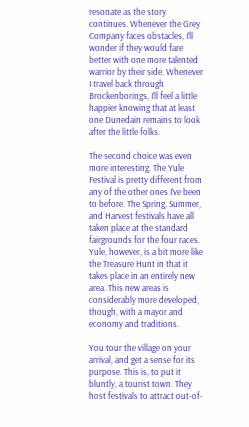resonate as the story continues. Whenever the Grey Company faces obstacles, I’ll wonder if they would fare better with one more talented warrior by their side. Whenever I travel back through Brockenborings, I’ll feel a little happier knowing that at least one Dunedain remains to look after the little folks.

The second choice was even more interesting. The Yule Festival is pretty different from any of the other ones I’ve been to before. The Spring, Summer, and Harvest festivals have all taken place at the standard fairgrounds for the four races. Yule, however, is a bit more like the Treasure Hunt in that it takes place in an entirely new area. This new areas is considerably more developed, though, with a mayor and economy and traditions.

You tour the village on your arrival, and get a sense for its purpose. This is, to put it bluntly, a tourist town. They host festivals to attract out-of-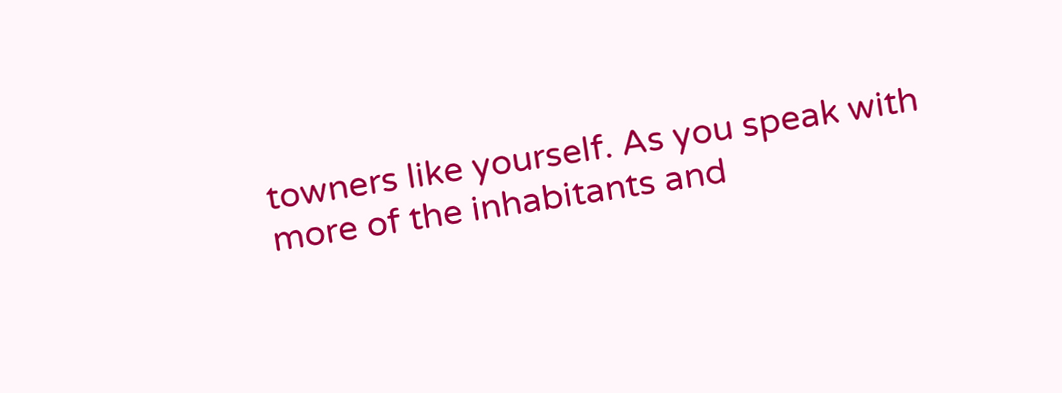towners like yourself. As you speak with more of the inhabitants and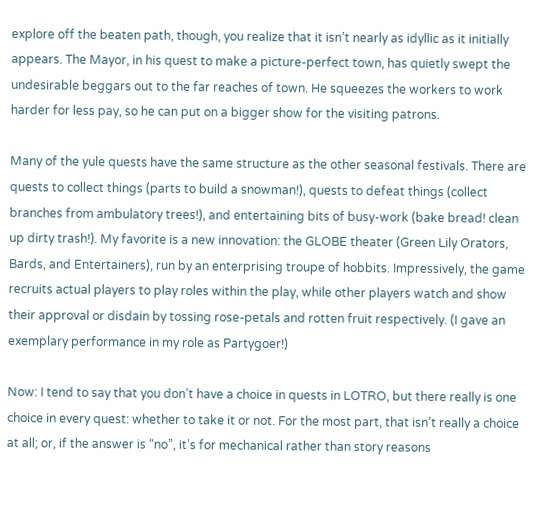explore off the beaten path, though, you realize that it isn’t nearly as idyllic as it initially appears. The Mayor, in his quest to make a picture-perfect town, has quietly swept the undesirable beggars out to the far reaches of town. He squeezes the workers to work harder for less pay, so he can put on a bigger show for the visiting patrons.

Many of the yule quests have the same structure as the other seasonal festivals. There are quests to collect things (parts to build a snowman!), quests to defeat things (collect branches from ambulatory trees!), and entertaining bits of busy-work (bake bread! clean up dirty trash!). My favorite is a new innovation: the GLOBE theater (Green Lily Orators, Bards, and Entertainers), run by an enterprising troupe of hobbits. Impressively, the game recruits actual players to play roles within the play, while other players watch and show their approval or disdain by tossing rose-petals and rotten fruit respectively. (I gave an exemplary performance in my role as Partygoer!)

Now: I tend to say that you don’t have a choice in quests in LOTRO, but there really is one choice in every quest: whether to take it or not. For the most part, that isn’t really a choice at all; or, if the answer is “no”, it’s for mechanical rather than story reasons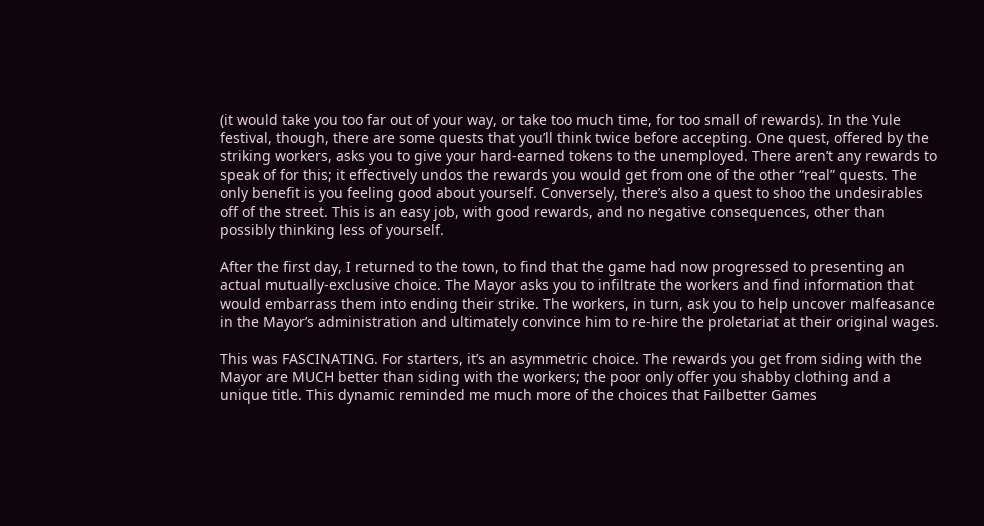(it would take you too far out of your way, or take too much time, for too small of rewards). In the Yule festival, though, there are some quests that you’ll think twice before accepting. One quest, offered by the striking workers, asks you to give your hard-earned tokens to the unemployed. There aren’t any rewards to speak of for this; it effectively undos the rewards you would get from one of the other “real” quests. The only benefit is you feeling good about yourself. Conversely, there’s also a quest to shoo the undesirables off of the street. This is an easy job, with good rewards, and no negative consequences, other than possibly thinking less of yourself.

After the first day, I returned to the town, to find that the game had now progressed to presenting an actual mutually-exclusive choice. The Mayor asks you to infiltrate the workers and find information that would embarrass them into ending their strike. The workers, in turn, ask you to help uncover malfeasance in the Mayor’s administration and ultimately convince him to re-hire the proletariat at their original wages.

This was FASCINATING. For starters, it’s an asymmetric choice. The rewards you get from siding with the Mayor are MUCH better than siding with the workers; the poor only offer you shabby clothing and a unique title. This dynamic reminded me much more of the choices that Failbetter Games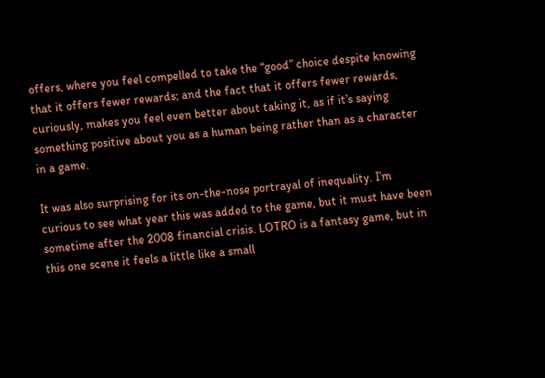offers, where you feel compelled to take the “good” choice despite knowing that it offers fewer rewards; and the fact that it offers fewer rewards, curiously, makes you feel even better about taking it, as if it’s saying something positive about you as a human being rather than as a character in a game.

It was also surprising for its on-the-nose portrayal of inequality. I’m curious to see what year this was added to the game, but it must have been sometime after the 2008 financial crisis. LOTRO is a fantasy game, but in this one scene it feels a little like a small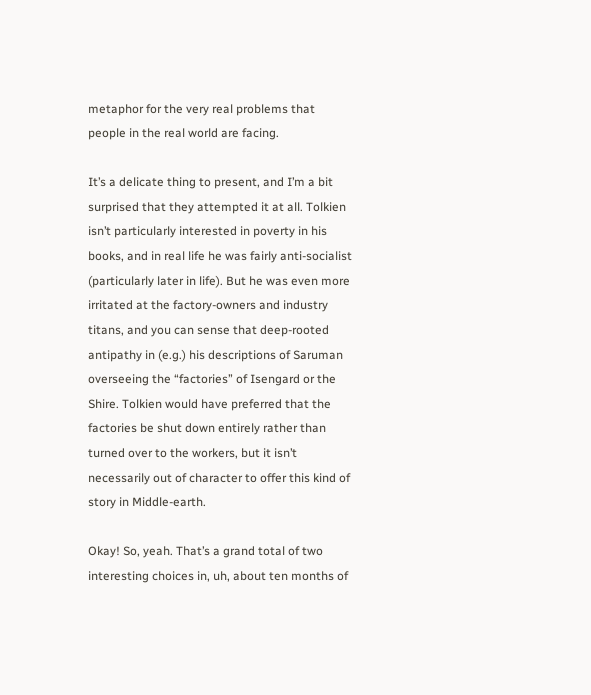metaphor for the very real problems that people in the real world are facing.

It’s a delicate thing to present, and I’m a bit surprised that they attempted it at all. Tolkien isn’t particularly interested in poverty in his books, and in real life he was fairly anti-socialist (particularly later in life). But he was even more irritated at the factory-owners and industry titans, and you can sense that deep-rooted antipathy in (e.g.) his descriptions of Saruman overseeing the “factories” of Isengard or the Shire. Tolkien would have preferred that the factories be shut down entirely rather than turned over to the workers, but it isn’t necessarily out of character to offer this kind of story in Middle-earth.

Okay! So, yeah. That’s a grand total of two interesting choices in, uh, about ten months of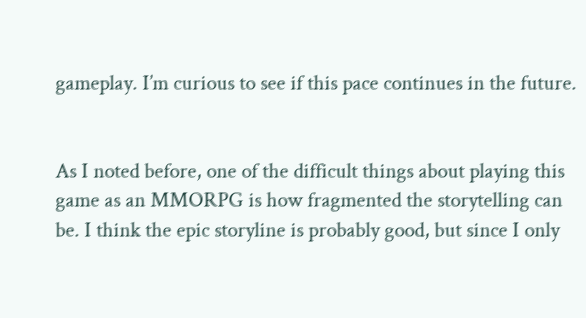gameplay. I’m curious to see if this pace continues in the future.


As I noted before, one of the difficult things about playing this game as an MMORPG is how fragmented the storytelling can be. I think the epic storyline is probably good, but since I only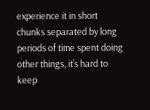experience it in short chunks separated by long periods of time spent doing other things, it’s hard to keep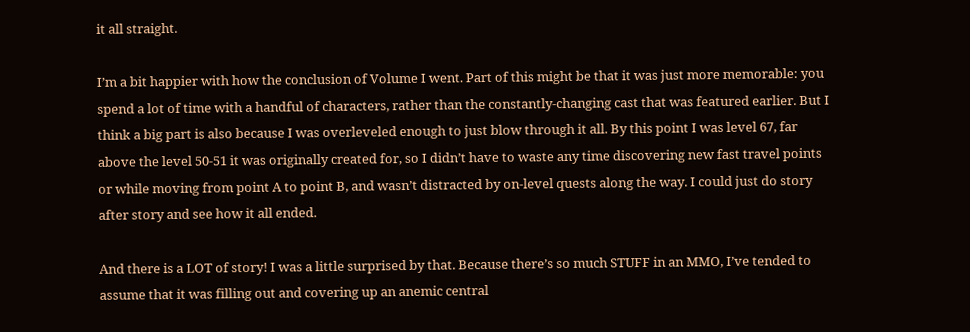it all straight.

I’m a bit happier with how the conclusion of Volume I went. Part of this might be that it was just more memorable: you spend a lot of time with a handful of characters, rather than the constantly-changing cast that was featured earlier. But I think a big part is also because I was overleveled enough to just blow through it all. By this point I was level 67, far above the level 50-51 it was originally created for, so I didn’t have to waste any time discovering new fast travel points or while moving from point A to point B, and wasn’t distracted by on-level quests along the way. I could just do story after story and see how it all ended.

And there is a LOT of story! I was a little surprised by that. Because there’s so much STUFF in an MMO, I’ve tended to assume that it was filling out and covering up an anemic central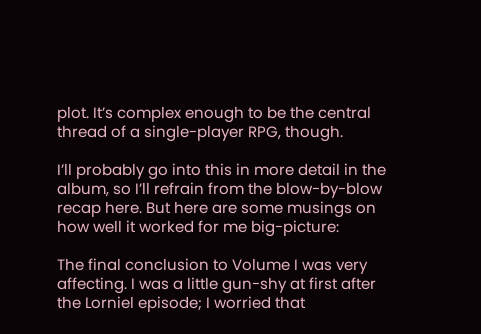plot. It’s complex enough to be the central thread of a single-player RPG, though.

I’ll probably go into this in more detail in the album, so I’ll refrain from the blow-by-blow recap here. But here are some musings on how well it worked for me big-picture:

The final conclusion to Volume I was very affecting. I was a little gun-shy at first after the Lorniel episode; I worried that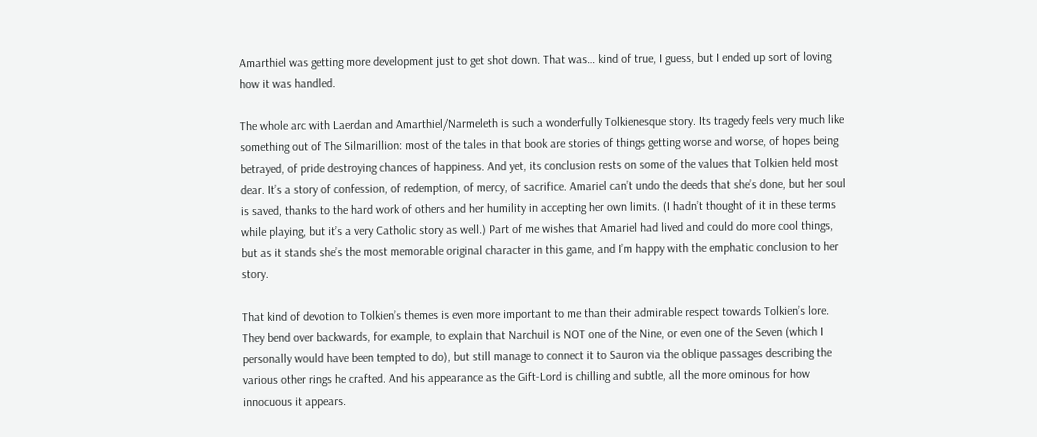Amarthiel was getting more development just to get shot down. That was… kind of true, I guess, but I ended up sort of loving how it was handled.

The whole arc with Laerdan and Amarthiel/Narmeleth is such a wonderfully Tolkienesque story. Its tragedy feels very much like something out of The Silmarillion: most of the tales in that book are stories of things getting worse and worse, of hopes being betrayed, of pride destroying chances of happiness. And yet, its conclusion rests on some of the values that Tolkien held most dear. It’s a story of confession, of redemption, of mercy, of sacrifice. Amariel can’t undo the deeds that she’s done, but her soul is saved, thanks to the hard work of others and her humility in accepting her own limits. (I hadn’t thought of it in these terms while playing, but it’s a very Catholic story as well.) Part of me wishes that Amariel had lived and could do more cool things, but as it stands she’s the most memorable original character in this game, and I’m happy with the emphatic conclusion to her story.

That kind of devotion to Tolkien’s themes is even more important to me than their admirable respect towards Tolkien’s lore. They bend over backwards, for example, to explain that Narchuil is NOT one of the Nine, or even one of the Seven (which I personally would have been tempted to do), but still manage to connect it to Sauron via the oblique passages describing the various other rings he crafted. And his appearance as the Gift-Lord is chilling and subtle, all the more ominous for how innocuous it appears.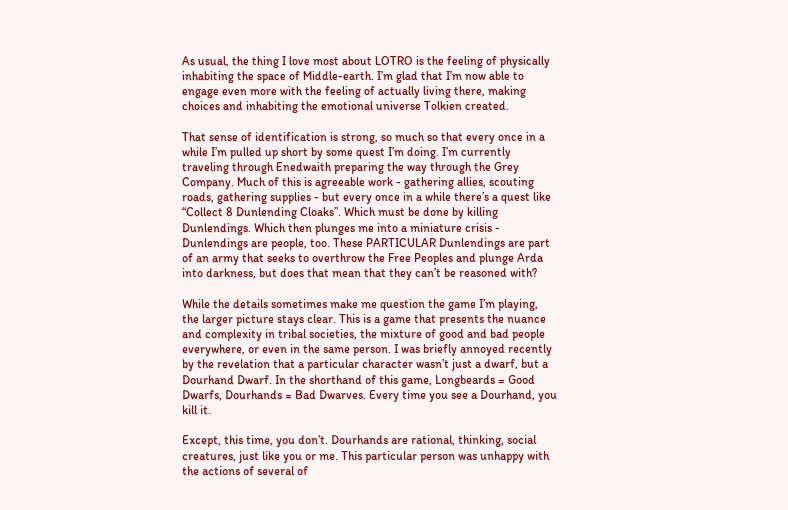As usual, the thing I love most about LOTRO is the feeling of physically inhabiting the space of Middle-earth. I’m glad that I’m now able to engage even more with the feeling of actually living there, making choices and inhabiting the emotional universe Tolkien created.

That sense of identification is strong, so much so that every once in a while I’m pulled up short by some quest I’m doing. I’m currently traveling through Enedwaith preparing the way through the Grey Company. Much of this is agreeable work - gathering allies, scouting roads, gathering supplies - but every once in a while there’s a quest like “Collect 8 Dunlending Cloaks”. Which must be done by killing Dunlendings. Which then plunges me into a miniature crisis - Dunlendings are people, too. These PARTICULAR Dunlendings are part of an army that seeks to overthrow the Free Peoples and plunge Arda into darkness, but does that mean that they can’t be reasoned with?

While the details sometimes make me question the game I’m playing, the larger picture stays clear. This is a game that presents the nuance and complexity in tribal societies, the mixture of good and bad people everywhere, or even in the same person. I was briefly annoyed recently by the revelation that a particular character wasn’t just a dwarf, but a Dourhand Dwarf. In the shorthand of this game, Longbeards = Good Dwarfs, Dourhands = Bad Dwarves. Every time you see a Dourhand, you kill it.

Except, this time, you don’t. Dourhands are rational, thinking, social creatures, just like you or me. This particular person was unhappy with the actions of several of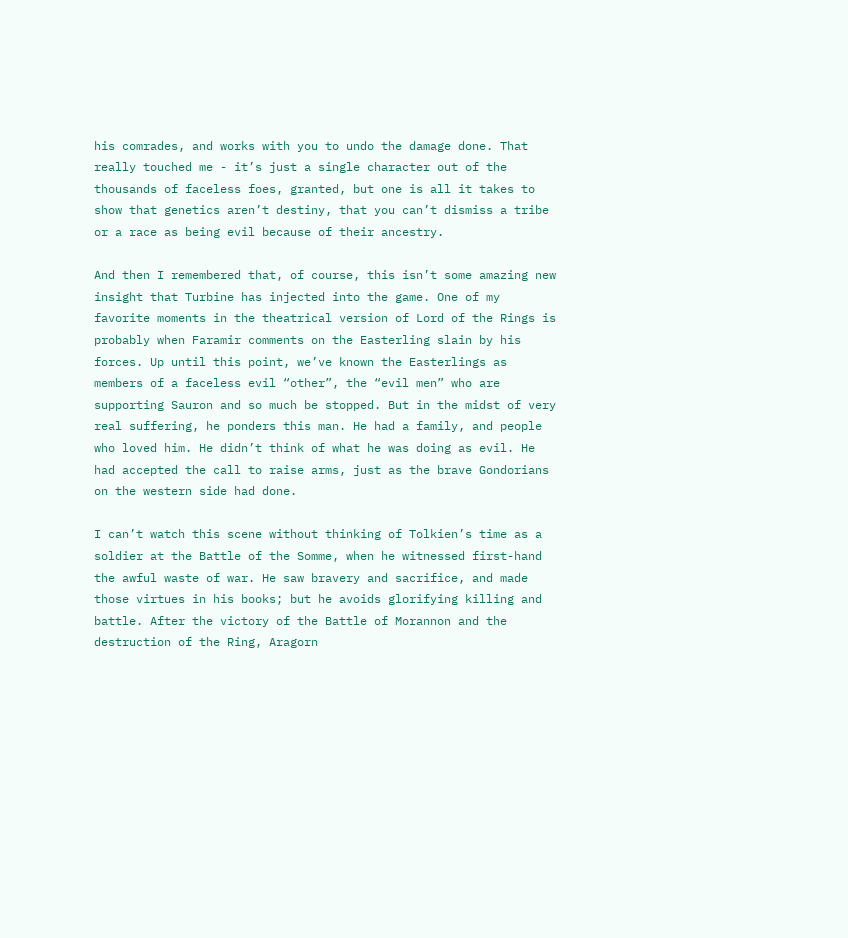his comrades, and works with you to undo the damage done. That really touched me - it’s just a single character out of the thousands of faceless foes, granted, but one is all it takes to show that genetics aren’t destiny, that you can’t dismiss a tribe or a race as being evil because of their ancestry.

And then I remembered that, of course, this isn’t some amazing new insight that Turbine has injected into the game. One of my favorite moments in the theatrical version of Lord of the Rings is probably when Faramir comments on the Easterling slain by his forces. Up until this point, we’ve known the Easterlings as members of a faceless evil “other”, the “evil men” who are supporting Sauron and so much be stopped. But in the midst of very real suffering, he ponders this man. He had a family, and people who loved him. He didn’t think of what he was doing as evil. He had accepted the call to raise arms, just as the brave Gondorians on the western side had done.

I can’t watch this scene without thinking of Tolkien’s time as a soldier at the Battle of the Somme, when he witnessed first-hand the awful waste of war. He saw bravery and sacrifice, and made those virtues in his books; but he avoids glorifying killing and battle. After the victory of the Battle of Morannon and the destruction of the Ring, Aragorn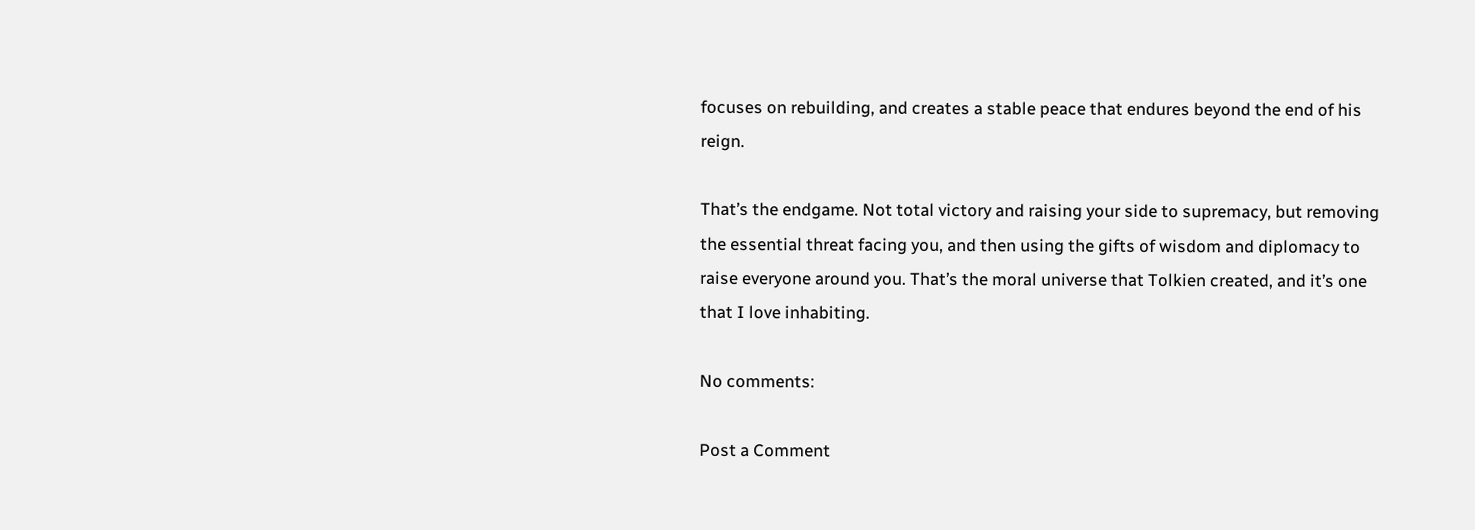focuses on rebuilding, and creates a stable peace that endures beyond the end of his reign.

That’s the endgame. Not total victory and raising your side to supremacy, but removing the essential threat facing you, and then using the gifts of wisdom and diplomacy to raise everyone around you. That’s the moral universe that Tolkien created, and it’s one that I love inhabiting.

No comments:

Post a Comment